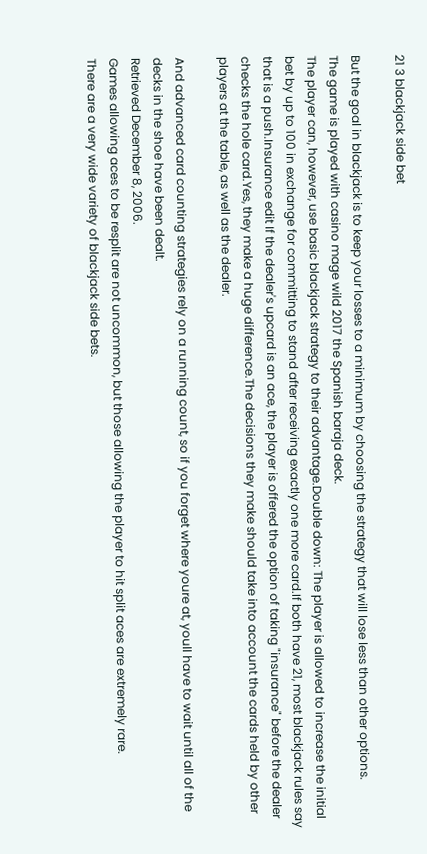21 3 blackjack side bet

But the goal in blackjack is to keep your losses to a minimum by choosing the strategy that will lose less than other options.
The game is played with casino mage wild 2017 the Spanish baraja deck.
The player can, however, use basic blackjack strategy to their advantage.Double down: The player is allowed to increase the initial bet by up to 100 in exchange for committing to stand after receiving exactly one more card.If both have 21, most blackjack rules say that is a push.Insurance edit If the dealer's upcard is an ace, the player is offered the option of taking "insurance" before the dealer checks the hole card.Yes, they make a huge difference.The decisions they make should take into account the cards held by other players at the table, as well as the dealer.

And advanced card counting strategies rely on a running count, so if you forget where youre at, youll have to wait until all of the decks in the shoe have been dealt.
Retrieved December 8, 2006.
Games allowing aces to be resplit are not uncommon, but those allowing the player to hit split aces are extremely rare.
There are a very wide variety of blackjack side bets.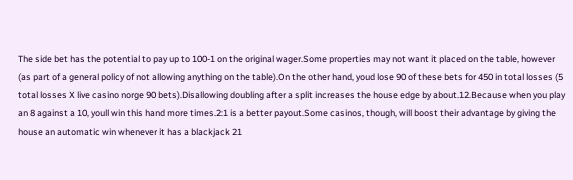The side bet has the potential to pay up to 100-1 on the original wager.Some properties may not want it placed on the table, however (as part of a general policy of not allowing anything on the table).On the other hand, youd lose 90 of these bets for 450 in total losses (5 total losses X live casino norge 90 bets).Disallowing doubling after a split increases the house edge by about.12.Because when you play an 8 against a 10, youll win this hand more times.2:1 is a better payout.Some casinos, though, will boost their advantage by giving the house an automatic win whenever it has a blackjack 21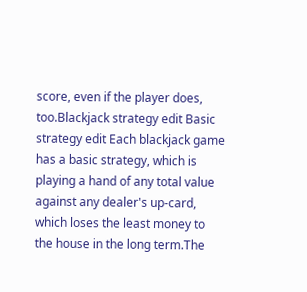score, even if the player does, too.Blackjack strategy edit Basic strategy edit Each blackjack game has a basic strategy, which is playing a hand of any total value against any dealer's up-card, which loses the least money to the house in the long term.The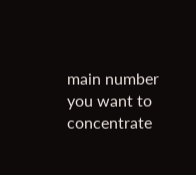main number you want to concentrate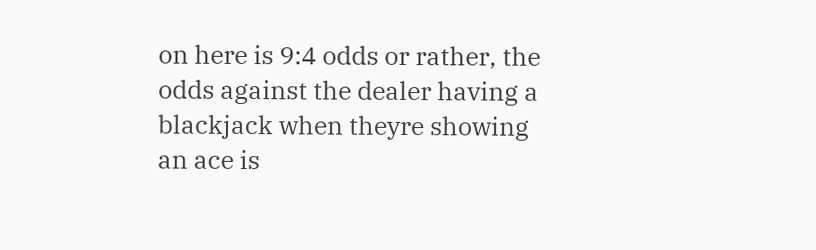on here is 9:4 odds or rather, the odds against the dealer having a blackjack when theyre showing an ace is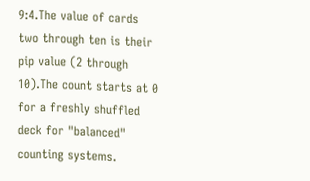9:4.The value of cards two through ten is their pip value (2 through 10).The count starts at 0 for a freshly shuffled deck for "balanced" counting systems.